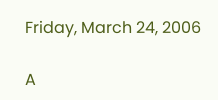Friday, March 24, 2006

A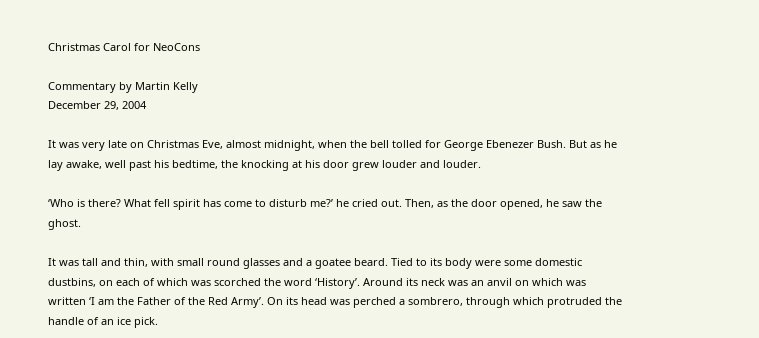Christmas Carol for NeoCons

Commentary by Martin Kelly
December 29, 2004

It was very late on Christmas Eve, almost midnight, when the bell tolled for George Ebenezer Bush. But as he lay awake, well past his bedtime, the knocking at his door grew louder and louder.

‘Who is there? What fell spirit has come to disturb me?’ he cried out. Then, as the door opened, he saw the ghost.

It was tall and thin, with small round glasses and a goatee beard. Tied to its body were some domestic dustbins, on each of which was scorched the word ‘History’. Around its neck was an anvil on which was written ‘I am the Father of the Red Army’. On its head was perched a sombrero, through which protruded the handle of an ice pick.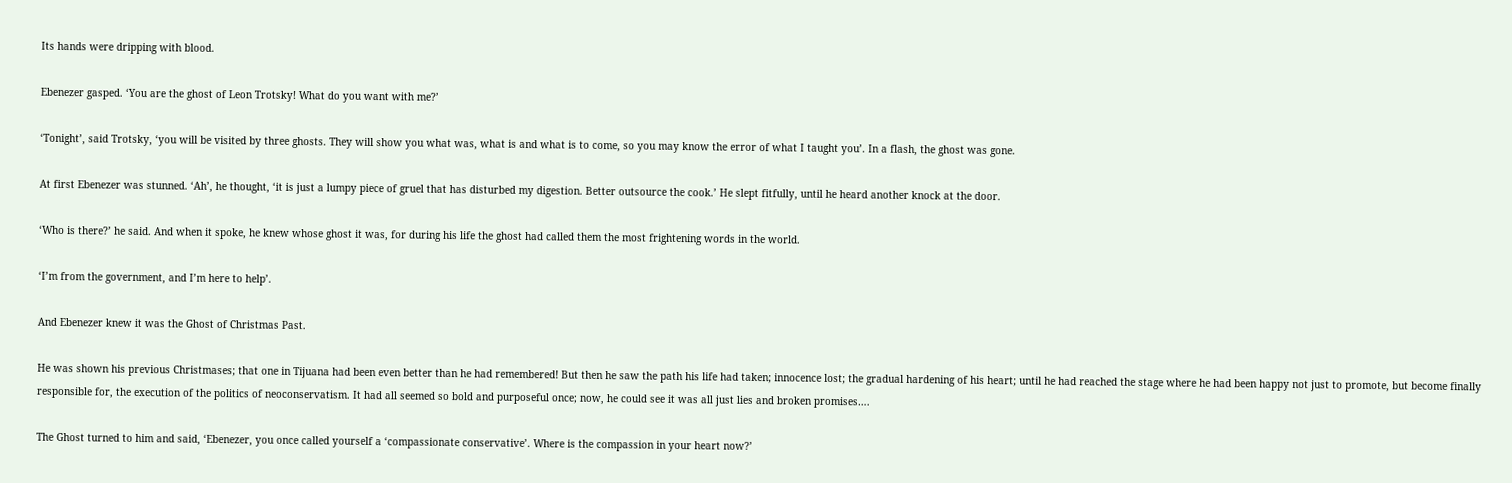Its hands were dripping with blood.

Ebenezer gasped. ‘You are the ghost of Leon Trotsky! What do you want with me?’

‘Tonight’, said Trotsky, ‘you will be visited by three ghosts. They will show you what was, what is and what is to come, so you may know the error of what I taught you’. In a flash, the ghost was gone.

At first Ebenezer was stunned. ‘Ah’, he thought, ‘it is just a lumpy piece of gruel that has disturbed my digestion. Better outsource the cook.’ He slept fitfully, until he heard another knock at the door.

‘Who is there?’ he said. And when it spoke, he knew whose ghost it was, for during his life the ghost had called them the most frightening words in the world.

‘I’m from the government, and I’m here to help’.

And Ebenezer knew it was the Ghost of Christmas Past.

He was shown his previous Christmases; that one in Tijuana had been even better than he had remembered! But then he saw the path his life had taken; innocence lost; the gradual hardening of his heart; until he had reached the stage where he had been happy not just to promote, but become finally responsible for, the execution of the politics of neoconservatism. It had all seemed so bold and purposeful once; now, he could see it was all just lies and broken promises….

The Ghost turned to him and said, ‘Ebenezer, you once called yourself a ‘compassionate conservative’. Where is the compassion in your heart now?’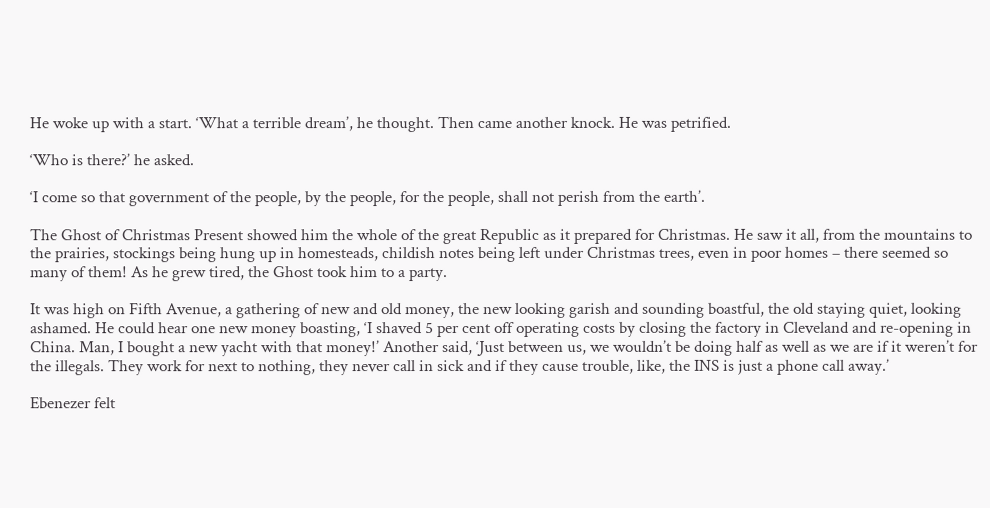He woke up with a start. ‘What a terrible dream’, he thought. Then came another knock. He was petrified.

‘Who is there?’ he asked.

‘I come so that government of the people, by the people, for the people, shall not perish from the earth’.

The Ghost of Christmas Present showed him the whole of the great Republic as it prepared for Christmas. He saw it all, from the mountains to the prairies, stockings being hung up in homesteads, childish notes being left under Christmas trees, even in poor homes – there seemed so many of them! As he grew tired, the Ghost took him to a party.

It was high on Fifth Avenue, a gathering of new and old money, the new looking garish and sounding boastful, the old staying quiet, looking ashamed. He could hear one new money boasting, ‘I shaved 5 per cent off operating costs by closing the factory in Cleveland and re-opening in China. Man, I bought a new yacht with that money!’ Another said, ‘Just between us, we wouldn’t be doing half as well as we are if it weren’t for the illegals. They work for next to nothing, they never call in sick and if they cause trouble, like, the INS is just a phone call away.’

Ebenezer felt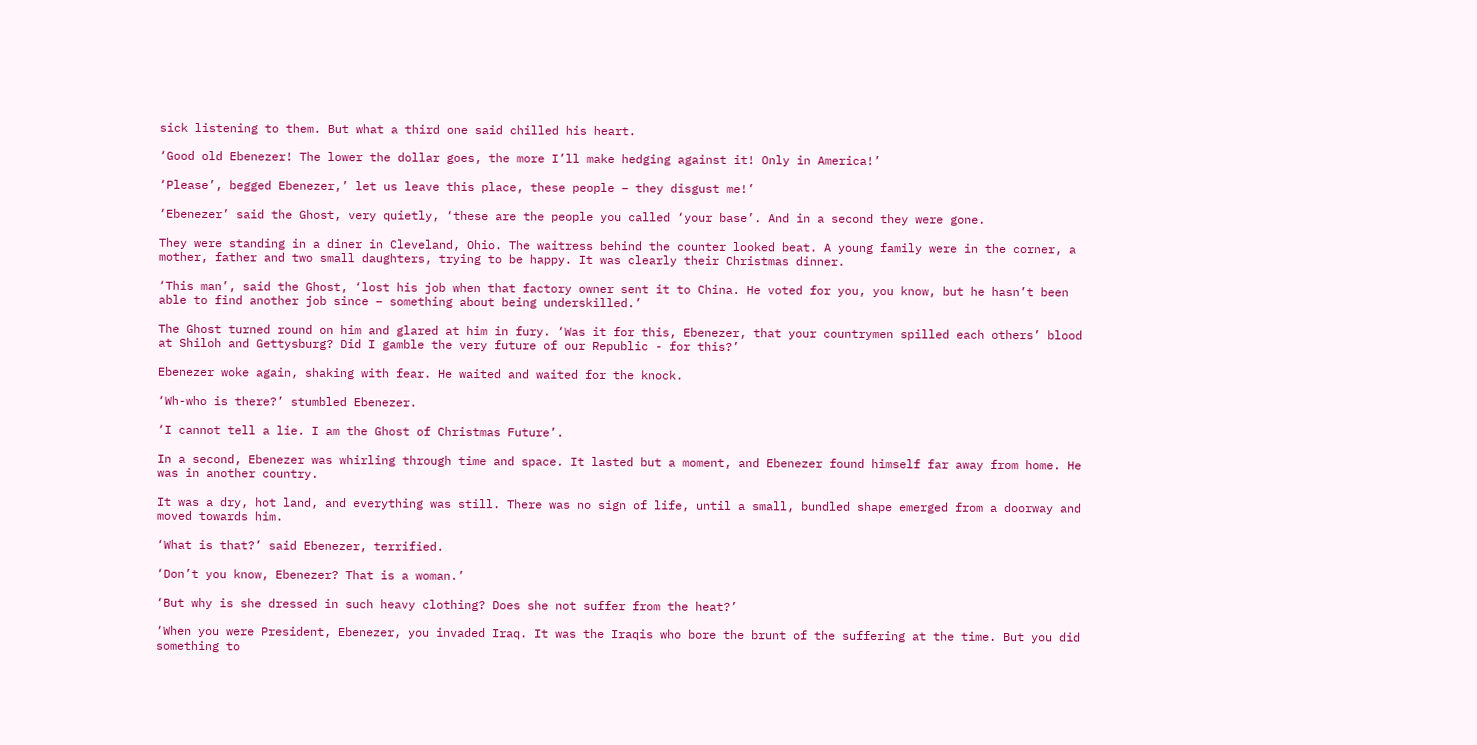sick listening to them. But what a third one said chilled his heart.

‘Good old Ebenezer! The lower the dollar goes, the more I’ll make hedging against it! Only in America!’

‘Please’, begged Ebenezer,’ let us leave this place, these people – they disgust me!’

‘Ebenezer’ said the Ghost, very quietly, ‘these are the people you called ‘your base’. And in a second they were gone.

They were standing in a diner in Cleveland, Ohio. The waitress behind the counter looked beat. A young family were in the corner, a mother, father and two small daughters, trying to be happy. It was clearly their Christmas dinner.

‘This man’, said the Ghost, ‘lost his job when that factory owner sent it to China. He voted for you, you know, but he hasn’t been able to find another job since – something about being underskilled.’

The Ghost turned round on him and glared at him in fury. ‘Was it for this, Ebenezer, that your countrymen spilled each others’ blood at Shiloh and Gettysburg? Did I gamble the very future of our Republic - for this?’

Ebenezer woke again, shaking with fear. He waited and waited for the knock.

‘Wh-who is there?’ stumbled Ebenezer.

‘I cannot tell a lie. I am the Ghost of Christmas Future’.

In a second, Ebenezer was whirling through time and space. It lasted but a moment, and Ebenezer found himself far away from home. He was in another country.

It was a dry, hot land, and everything was still. There was no sign of life, until a small, bundled shape emerged from a doorway and moved towards him.

‘What is that?’ said Ebenezer, terrified.

‘Don’t you know, Ebenezer? That is a woman.’

‘But why is she dressed in such heavy clothing? Does she not suffer from the heat?’

‘When you were President, Ebenezer, you invaded Iraq. It was the Iraqis who bore the brunt of the suffering at the time. But you did something to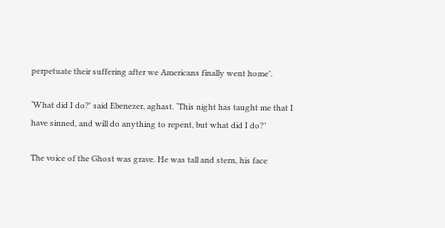perpetuate their suffering after we Americans finally went home’.

‘What did I do?' said Ebenezer, aghast. ‘This night has taught me that I have sinned, and will do anything to repent, but what did I do?’

The voice of the Ghost was grave. He was tall and stern, his face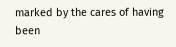marked by the cares of having been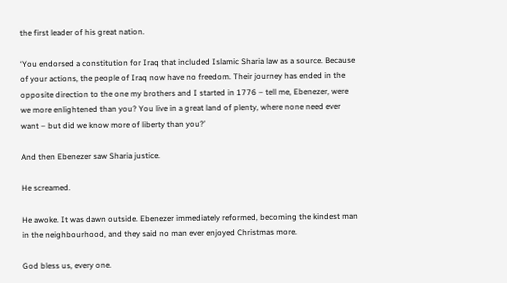the first leader of his great nation.

‘You endorsed a constitution for Iraq that included Islamic Sharia law as a source. Because of your actions, the people of Iraq now have no freedom. Their journey has ended in the opposite direction to the one my brothers and I started in 1776 – tell me, Ebenezer, were we more enlightened than you? You live in a great land of plenty, where none need ever want – but did we know more of liberty than you?’

And then Ebenezer saw Sharia justice.

He screamed.

He awoke. It was dawn outside. Ebenezer immediately reformed, becoming the kindest man in the neighbourhood, and they said no man ever enjoyed Christmas more.

God bless us, every one.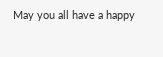May you all have a happy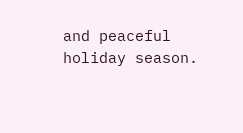and peaceful holiday season.